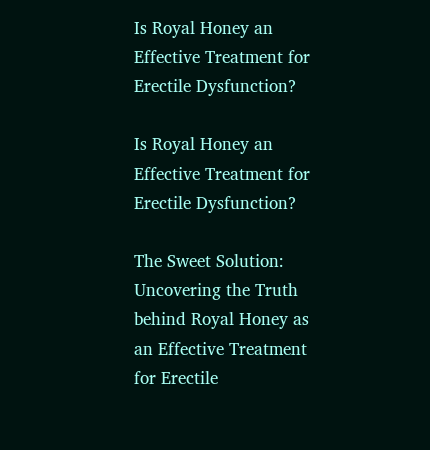Is Royal Honey an Effective Treatment for Erectile Dysfunction?

Is Royal Honey an Effective Treatment for Erectile Dysfunction?

The Sweet Solution: Uncovering the Truth behind Royal Honey as an Effective Treatment for Erectile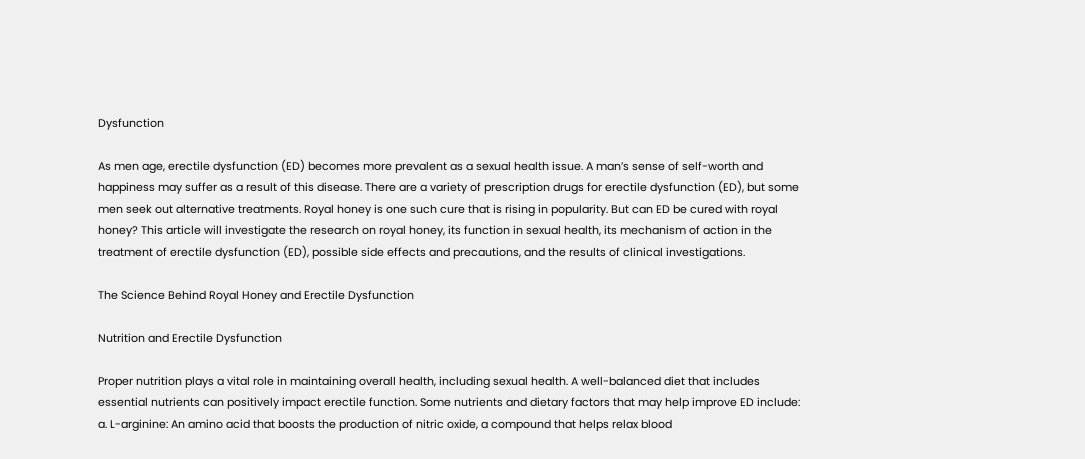Dysfunction

As men age, erectile dysfunction (ED) becomes more prevalent as a sexual health issue. A man’s sense of self-worth and happiness may suffer as a result of this disease. There are a variety of prescription drugs for erectile dysfunction (ED), but some men seek out alternative treatments. Royal honey is one such cure that is rising in popularity. But can ED be cured with royal honey? This article will investigate the research on royal honey, its function in sexual health, its mechanism of action in the treatment of erectile dysfunction (ED), possible side effects and precautions, and the results of clinical investigations.

The Science Behind Royal Honey and Erectile Dysfunction

Nutrition and Erectile Dysfunction

Proper nutrition plays a vital role in maintaining overall health, including sexual health. A well-balanced diet that includes essential nutrients can positively impact erectile function. Some nutrients and dietary factors that may help improve ED include: a. L-arginine: An amino acid that boosts the production of nitric oxide, a compound that helps relax blood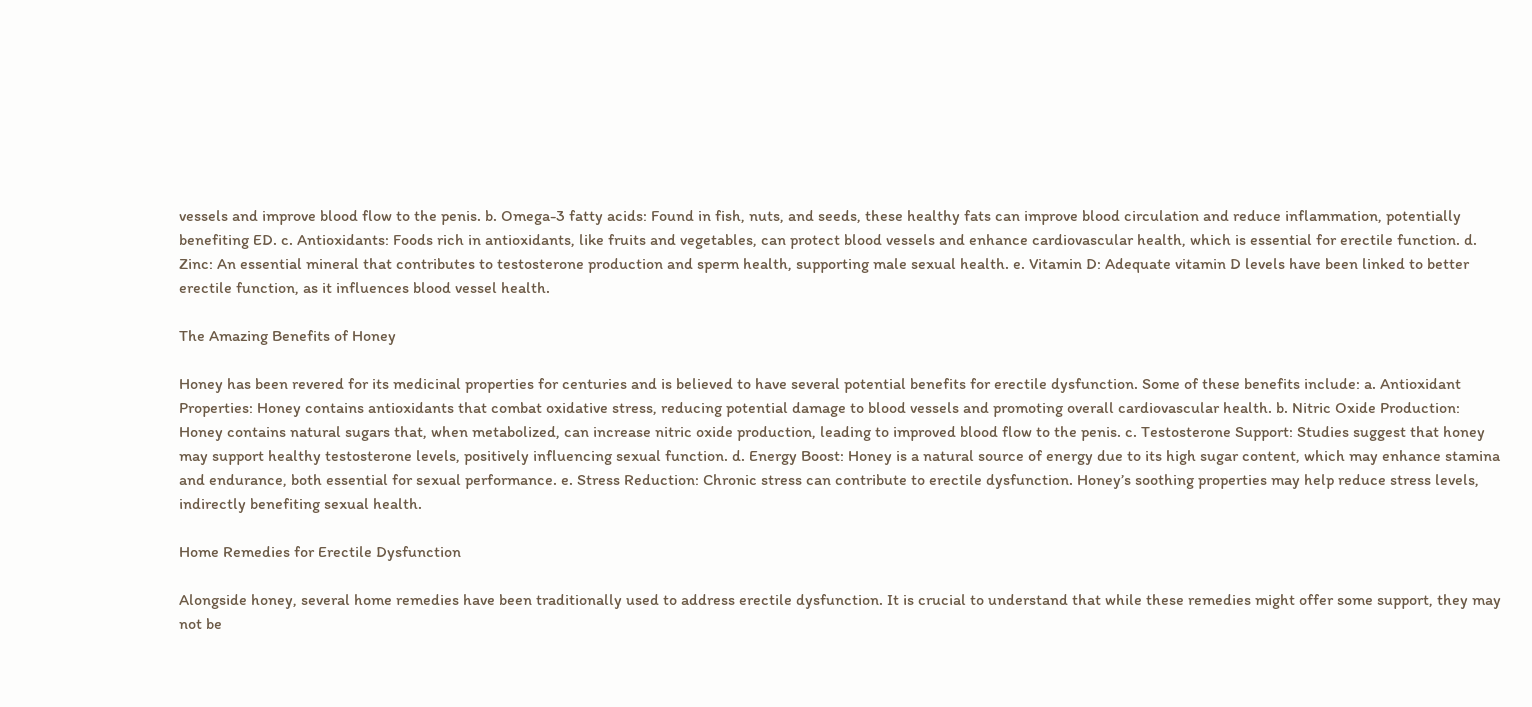vessels and improve blood flow to the penis. b. Omega-3 fatty acids: Found in fish, nuts, and seeds, these healthy fats can improve blood circulation and reduce inflammation, potentially benefiting ED. c. Antioxidants: Foods rich in antioxidants, like fruits and vegetables, can protect blood vessels and enhance cardiovascular health, which is essential for erectile function. d. Zinc: An essential mineral that contributes to testosterone production and sperm health, supporting male sexual health. e. Vitamin D: Adequate vitamin D levels have been linked to better erectile function, as it influences blood vessel health.

The Amazing Benefits of Honey

Honey has been revered for its medicinal properties for centuries and is believed to have several potential benefits for erectile dysfunction. Some of these benefits include: a. Antioxidant Properties: Honey contains antioxidants that combat oxidative stress, reducing potential damage to blood vessels and promoting overall cardiovascular health. b. Nitric Oxide Production: Honey contains natural sugars that, when metabolized, can increase nitric oxide production, leading to improved blood flow to the penis. c. Testosterone Support: Studies suggest that honey may support healthy testosterone levels, positively influencing sexual function. d. Energy Boost: Honey is a natural source of energy due to its high sugar content, which may enhance stamina and endurance, both essential for sexual performance. e. Stress Reduction: Chronic stress can contribute to erectile dysfunction. Honey’s soothing properties may help reduce stress levels, indirectly benefiting sexual health.

Home Remedies for Erectile Dysfunction

Alongside honey, several home remedies have been traditionally used to address erectile dysfunction. It is crucial to understand that while these remedies might offer some support, they may not be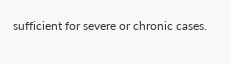sufficient for severe or chronic cases.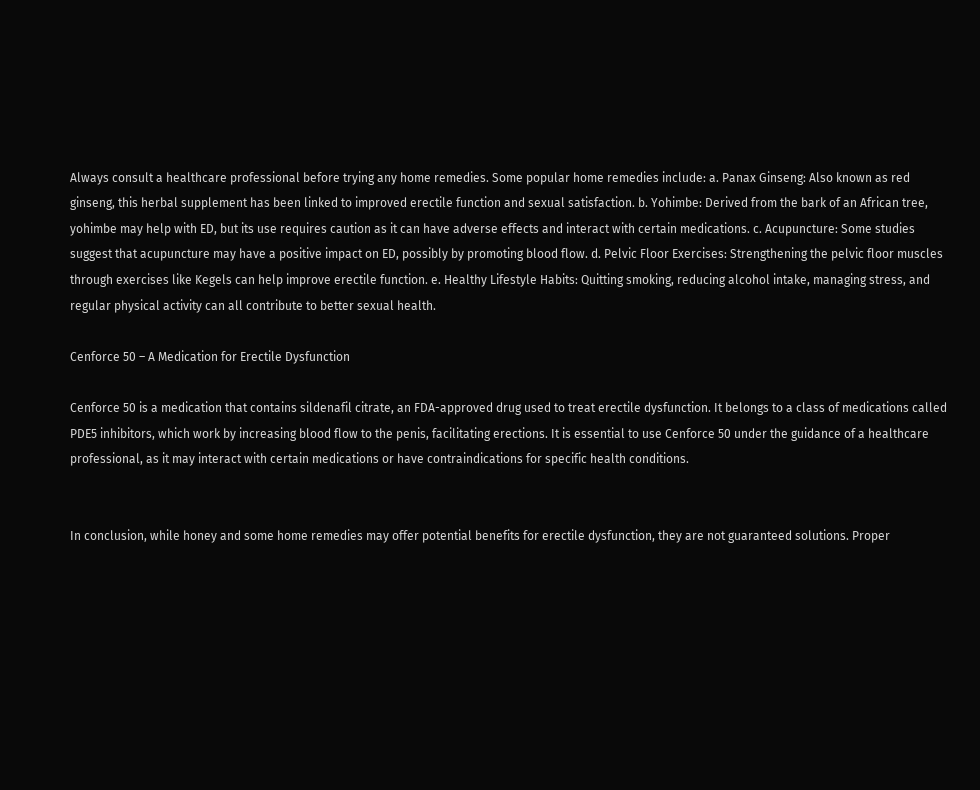Always consult a healthcare professional before trying any home remedies. Some popular home remedies include: a. Panax Ginseng: Also known as red ginseng, this herbal supplement has been linked to improved erectile function and sexual satisfaction. b. Yohimbe: Derived from the bark of an African tree, yohimbe may help with ED, but its use requires caution as it can have adverse effects and interact with certain medications. c. Acupuncture: Some studies suggest that acupuncture may have a positive impact on ED, possibly by promoting blood flow. d. Pelvic Floor Exercises: Strengthening the pelvic floor muscles through exercises like Kegels can help improve erectile function. e. Healthy Lifestyle Habits: Quitting smoking, reducing alcohol intake, managing stress, and regular physical activity can all contribute to better sexual health.

Cenforce 50 – A Medication for Erectile Dysfunction

Cenforce 50 is a medication that contains sildenafil citrate, an FDA-approved drug used to treat erectile dysfunction. It belongs to a class of medications called PDE5 inhibitors, which work by increasing blood flow to the penis, facilitating erections. It is essential to use Cenforce 50 under the guidance of a healthcare professional, as it may interact with certain medications or have contraindications for specific health conditions.


In conclusion, while honey and some home remedies may offer potential benefits for erectile dysfunction, they are not guaranteed solutions. Proper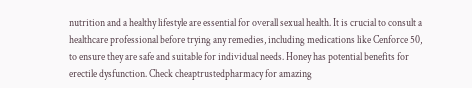nutrition and a healthy lifestyle are essential for overall sexual health. It is crucial to consult a healthcare professional before trying any remedies, including medications like Cenforce 50, to ensure they are safe and suitable for individual needs. Honey has potential benefits for erectile dysfunction. Check cheaptrustedpharmacy for amazing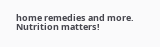home remedies and more. Nutrition matters!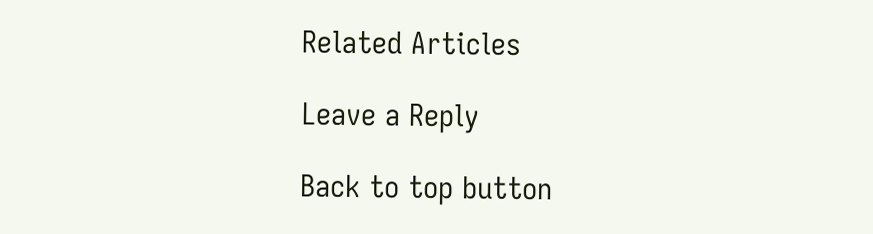Related Articles

Leave a Reply

Back to top button